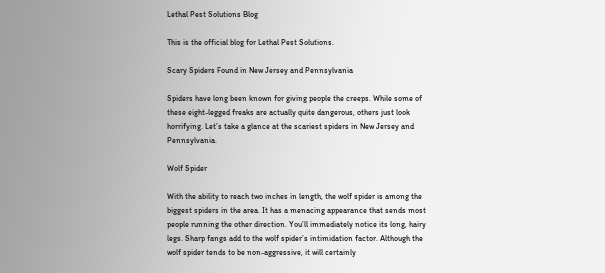Lethal Pest Solutions Blog

This is the official blog for Lethal Pest Solutions.

Scary Spiders Found in New Jersey and Pennsylvania

Spiders have long been known for giving people the creeps. While some of these eight-legged freaks are actually quite dangerous, others just look horrifying. Let’s take a glance at the scariest spiders in New Jersey and Pennsylvania.

Wolf Spider

With the ability to reach two inches in length, the wolf spider is among the biggest spiders in the area. It has a menacing appearance that sends most people running the other direction. You’ll immediately notice its long, hairy legs. Sharp fangs add to the wolf spider’s intimidation factor. Although the wolf spider tends to be non-aggressive, it will certainly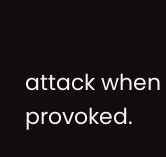attack when provoked.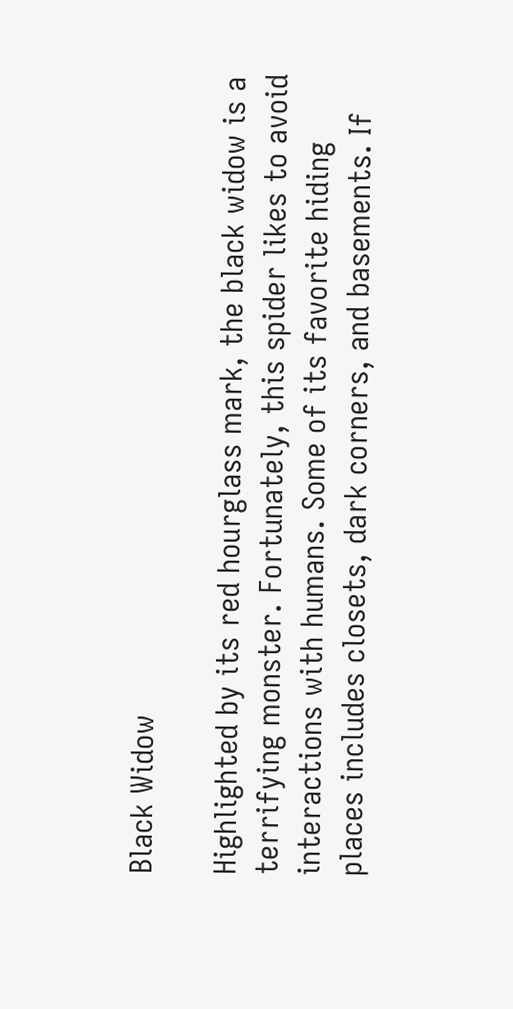Black Widow

Highlighted by its red hourglass mark, the black widow is a terrifying monster. Fortunately, this spider likes to avoid interactions with humans. Some of its favorite hiding places includes closets, dark corners, and basements. If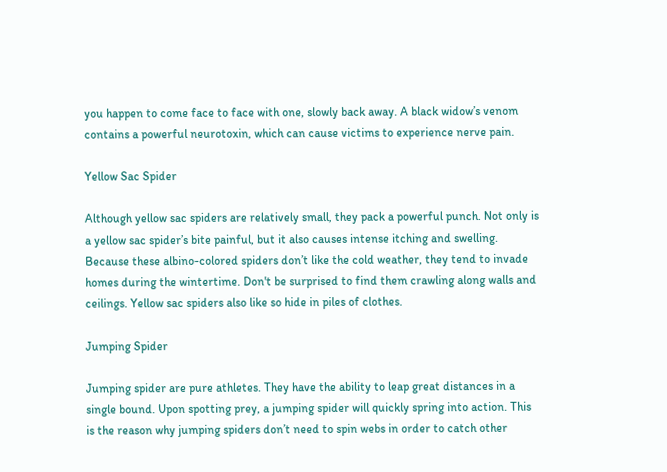you happen to come face to face with one, slowly back away. A black widow’s venom contains a powerful neurotoxin, which can cause victims to experience nerve pain.

Yellow Sac Spider

Although yellow sac spiders are relatively small, they pack a powerful punch. Not only is a yellow sac spider’s bite painful, but it also causes intense itching and swelling. Because these albino-colored spiders don’t like the cold weather, they tend to invade homes during the wintertime. Don't be surprised to find them crawling along walls and ceilings. Yellow sac spiders also like so hide in piles of clothes.

Jumping Spider

Jumping spider are pure athletes. They have the ability to leap great distances in a single bound. Upon spotting prey, a jumping spider will quickly spring into action. This is the reason why jumping spiders don’t need to spin webs in order to catch other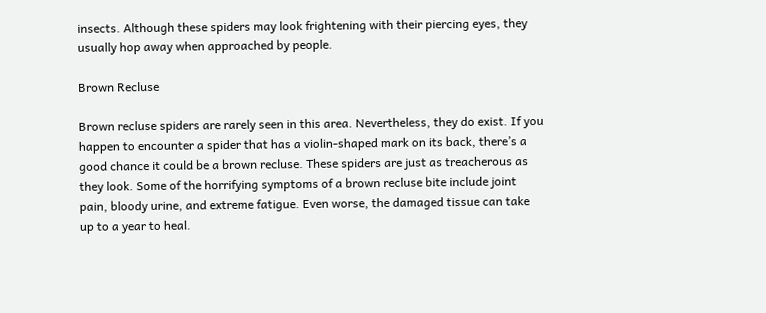insects. Although these spiders may look frightening with their piercing eyes, they usually hop away when approached by people.

Brown Recluse

Brown recluse spiders are rarely seen in this area. Nevertheless, they do exist. If you happen to encounter a spider that has a violin-shaped mark on its back, there’s a good chance it could be a brown recluse. These spiders are just as treacherous as they look. Some of the horrifying symptoms of a brown recluse bite include joint pain, bloody urine, and extreme fatigue. Even worse, the damaged tissue can take up to a year to heal.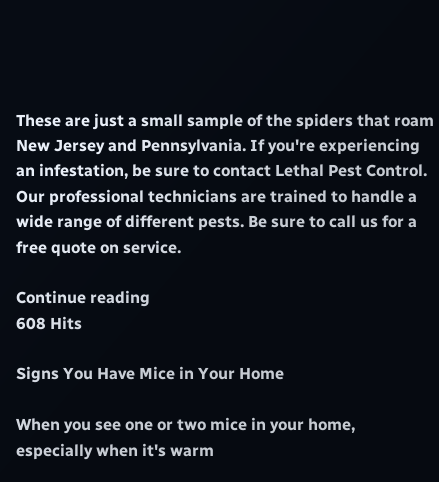These are just a small sample of the spiders that roam New Jersey and Pennsylvania. If you're experiencing an infestation, be sure to contact Lethal Pest Control. Our professional technicians are trained to handle a wide range of different pests. Be sure to call us for a free quote on service.

Continue reading
608 Hits

Signs You Have Mice in Your Home

When you see one or two mice in your home, especially when it's warm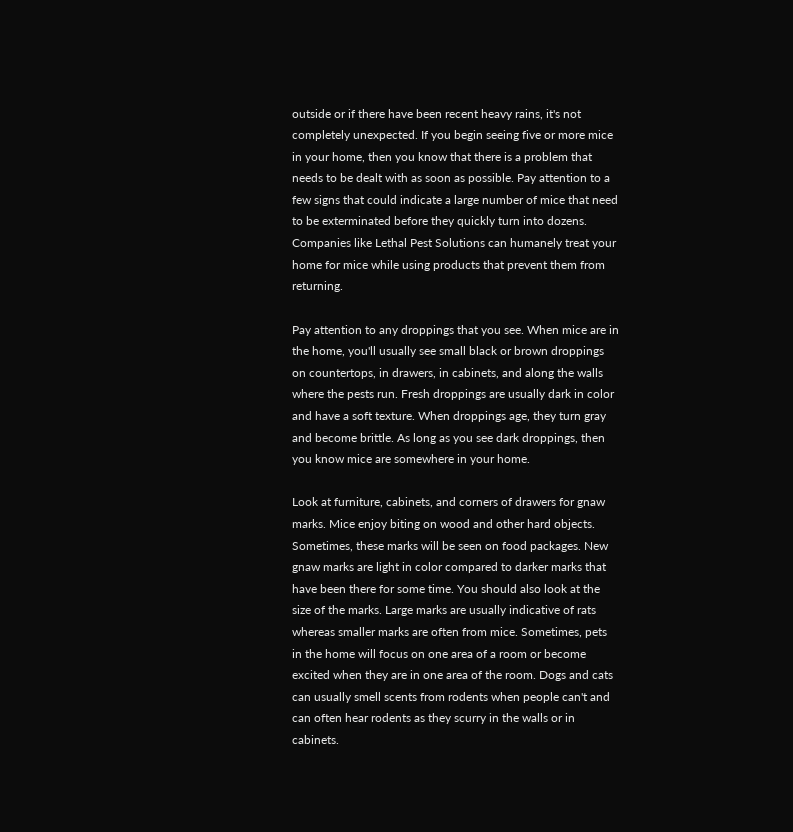outside or if there have been recent heavy rains, it's not completely unexpected. If you begin seeing five or more mice in your home, then you know that there is a problem that needs to be dealt with as soon as possible. Pay attention to a few signs that could indicate a large number of mice that need to be exterminated before they quickly turn into dozens. Companies like Lethal Pest Solutions can humanely treat your home for mice while using products that prevent them from returning.

Pay attention to any droppings that you see. When mice are in the home, you'll usually see small black or brown droppings on countertops, in drawers, in cabinets, and along the walls where the pests run. Fresh droppings are usually dark in color and have a soft texture. When droppings age, they turn gray and become brittle. As long as you see dark droppings, then you know mice are somewhere in your home.

Look at furniture, cabinets, and corners of drawers for gnaw marks. Mice enjoy biting on wood and other hard objects. Sometimes, these marks will be seen on food packages. New gnaw marks are light in color compared to darker marks that have been there for some time. You should also look at the size of the marks. Large marks are usually indicative of rats whereas smaller marks are often from mice. Sometimes, pets in the home will focus on one area of a room or become excited when they are in one area of the room. Dogs and cats can usually smell scents from rodents when people can't and can often hear rodents as they scurry in the walls or in cabinets.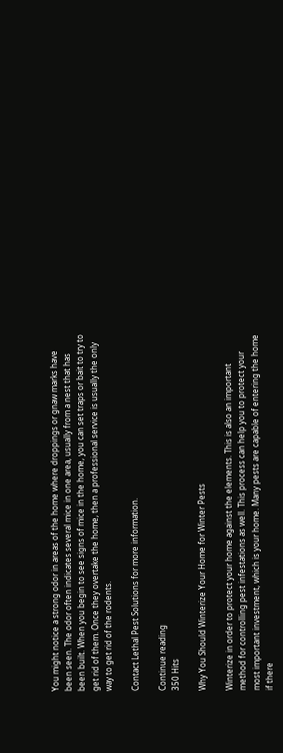You might notice a strong odor in areas of the home where droppings or gnaw marks have been seen. The odor often indicates several mice in one area, usually from a nest that has been built. When you begin to see signs of mice in the home, you can set traps or bait to try to get rid of them. Once they overtake the home, then a professional service is usually the only way to get rid of the rodents.

Contact Lethal Pest Solutions for more information.

Continue reading
350 Hits

Why You Should Winterize Your Home for Winter Pests

Winterize in order to protect your home against the elements. This is also an important method for controlling pest infestations as well. This process can help you to protect your most important investment, which is your home. Many pests are capable of entering the home if there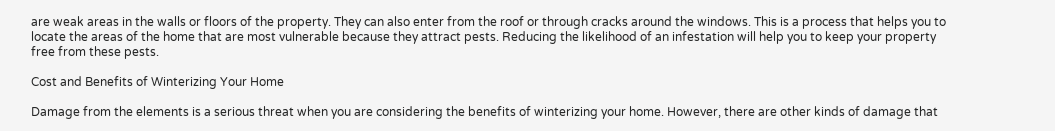are weak areas in the walls or floors of the property. They can also enter from the roof or through cracks around the windows. This is a process that helps you to locate the areas of the home that are most vulnerable because they attract pests. Reducing the likelihood of an infestation will help you to keep your property free from these pests.

Cost and Benefits of Winterizing Your Home

Damage from the elements is a serious threat when you are considering the benefits of winterizing your home. However, there are other kinds of damage that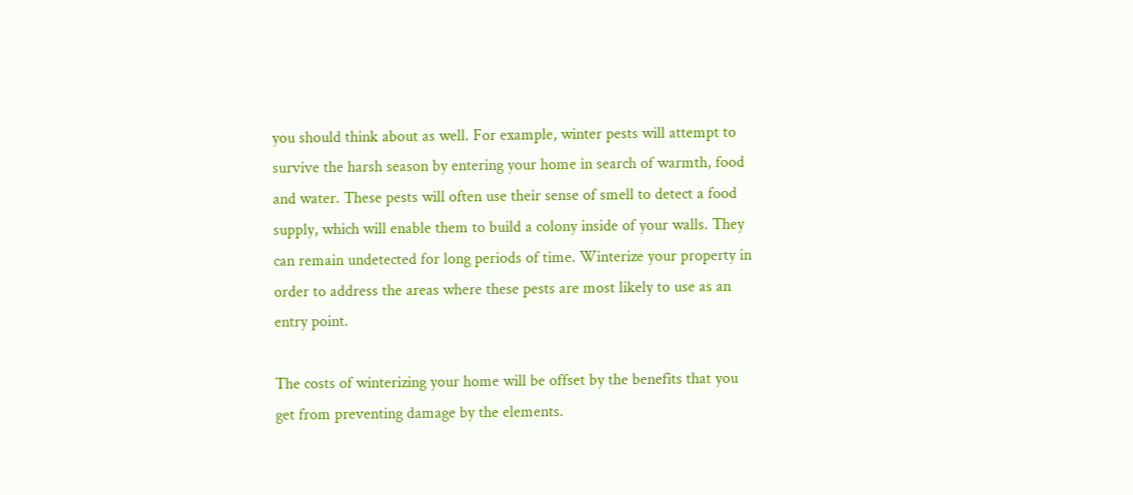you should think about as well. For example, winter pests will attempt to survive the harsh season by entering your home in search of warmth, food and water. These pests will often use their sense of smell to detect a food supply, which will enable them to build a colony inside of your walls. They can remain undetected for long periods of time. Winterize your property in order to address the areas where these pests are most likely to use as an entry point.

The costs of winterizing your home will be offset by the benefits that you get from preventing damage by the elements.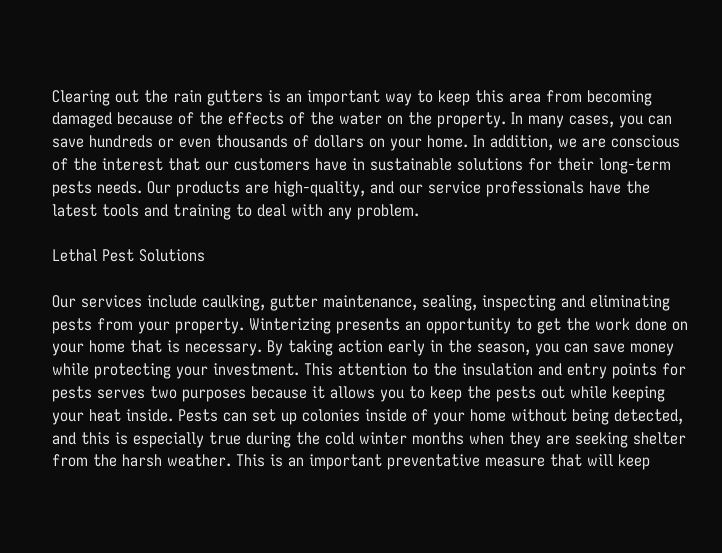Clearing out the rain gutters is an important way to keep this area from becoming damaged because of the effects of the water on the property. In many cases, you can save hundreds or even thousands of dollars on your home. In addition, we are conscious of the interest that our customers have in sustainable solutions for their long-term pests needs. Our products are high-quality, and our service professionals have the latest tools and training to deal with any problem.

Lethal Pest Solutions

Our services include caulking, gutter maintenance, sealing, inspecting and eliminating pests from your property. Winterizing presents an opportunity to get the work done on your home that is necessary. By taking action early in the season, you can save money while protecting your investment. This attention to the insulation and entry points for pests serves two purposes because it allows you to keep the pests out while keeping your heat inside. Pests can set up colonies inside of your home without being detected, and this is especially true during the cold winter months when they are seeking shelter from the harsh weather. This is an important preventative measure that will keep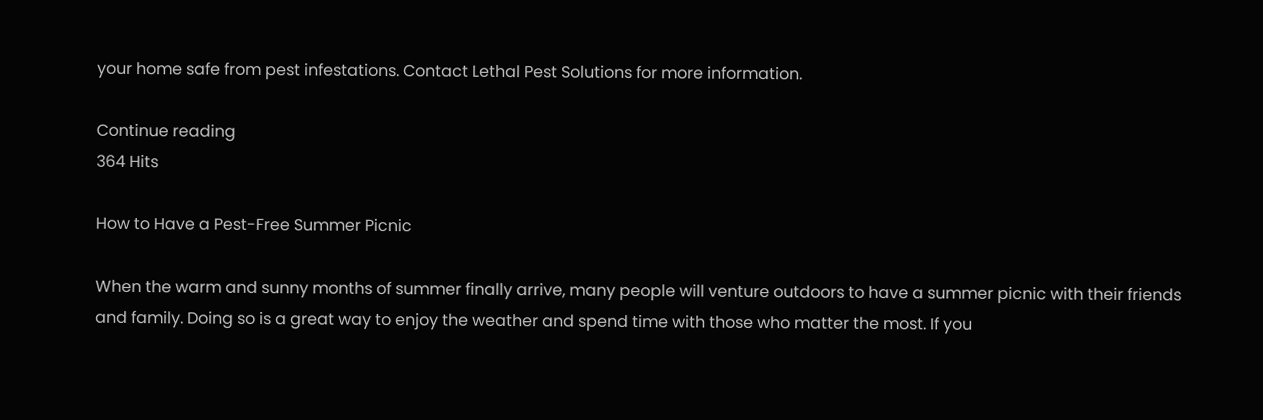your home safe from pest infestations. Contact Lethal Pest Solutions for more information.

Continue reading
364 Hits

How to Have a Pest-Free Summer Picnic

When the warm and sunny months of summer finally arrive, many people will venture outdoors to have a summer picnic with their friends and family. Doing so is a great way to enjoy the weather and spend time with those who matter the most. If you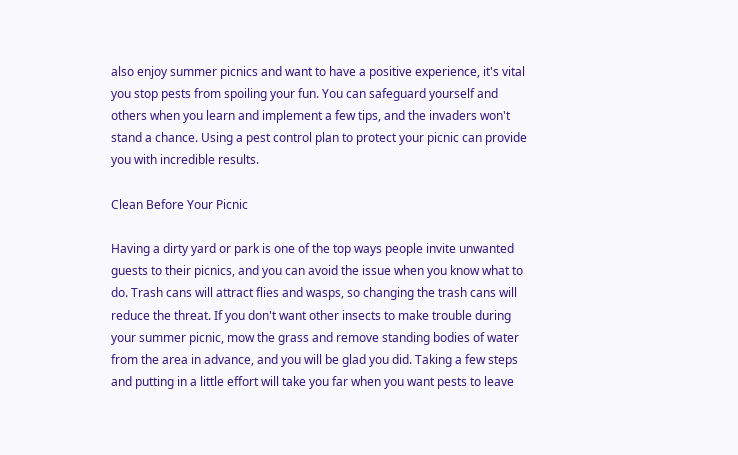also enjoy summer picnics and want to have a positive experience, it's vital you stop pests from spoiling your fun. You can safeguard yourself and others when you learn and implement a few tips, and the invaders won't stand a chance. Using a pest control plan to protect your picnic can provide you with incredible results.

Clean Before Your Picnic

Having a dirty yard or park is one of the top ways people invite unwanted guests to their picnics, and you can avoid the issue when you know what to do. Trash cans will attract flies and wasps, so changing the trash cans will reduce the threat. If you don't want other insects to make trouble during your summer picnic, mow the grass and remove standing bodies of water from the area in advance, and you will be glad you did. Taking a few steps and putting in a little effort will take you far when you want pests to leave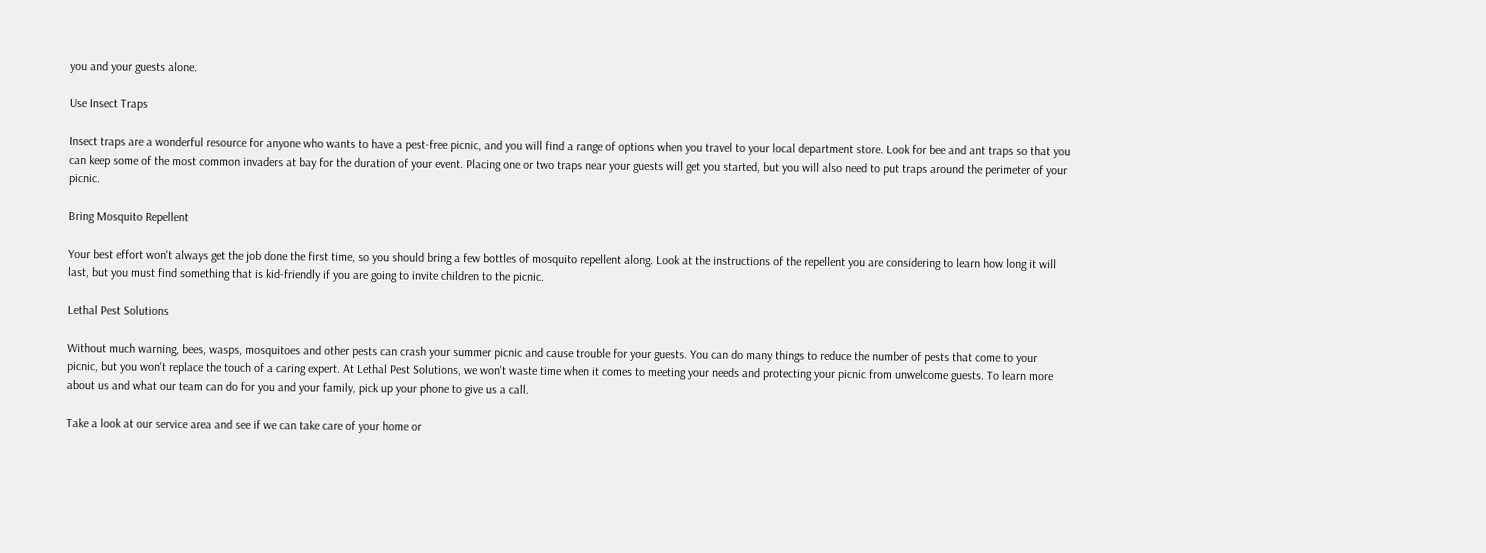you and your guests alone.

Use Insect Traps

Insect traps are a wonderful resource for anyone who wants to have a pest-free picnic, and you will find a range of options when you travel to your local department store. Look for bee and ant traps so that you can keep some of the most common invaders at bay for the duration of your event. Placing one or two traps near your guests will get you started, but you will also need to put traps around the perimeter of your picnic.

Bring Mosquito Repellent

Your best effort won't always get the job done the first time, so you should bring a few bottles of mosquito repellent along. Look at the instructions of the repellent you are considering to learn how long it will last, but you must find something that is kid-friendly if you are going to invite children to the picnic.

Lethal Pest Solutions

Without much warning, bees, wasps, mosquitoes and other pests can crash your summer picnic and cause trouble for your guests. You can do many things to reduce the number of pests that come to your picnic, but you won't replace the touch of a caring expert. At Lethal Pest Solutions, we won't waste time when it comes to meeting your needs and protecting your picnic from unwelcome guests. To learn more about us and what our team can do for you and your family, pick up your phone to give us a call.

Take a look at our service area and see if we can take care of your home or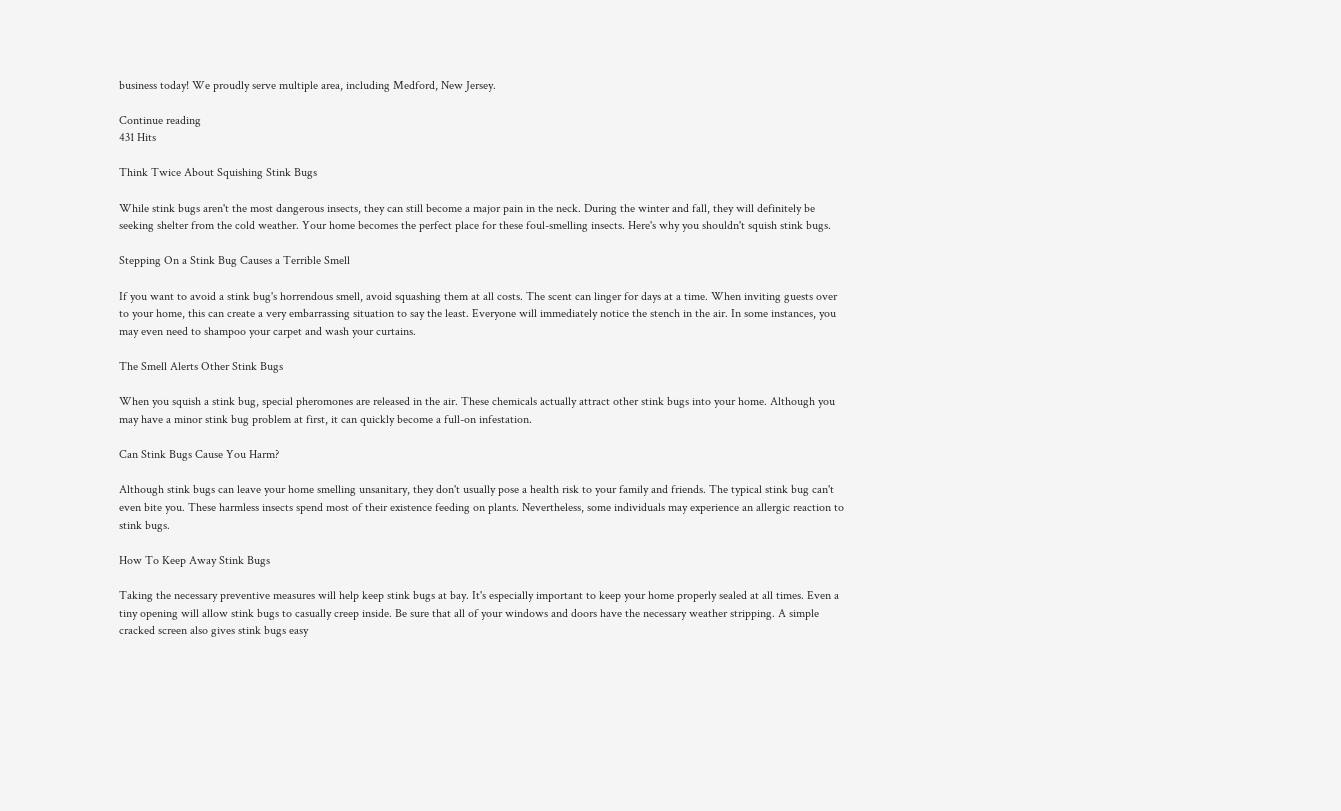business today! We proudly serve multiple area, including Medford, New Jersey.

Continue reading
431 Hits

Think Twice About Squishing Stink Bugs

While stink bugs aren't the most dangerous insects, they can still become a major pain in the neck. During the winter and fall, they will definitely be seeking shelter from the cold weather. Your home becomes the perfect place for these foul-smelling insects. Here's why you shouldn't squish stink bugs.

Stepping On a Stink Bug Causes a Terrible Smell

If you want to avoid a stink bug's horrendous smell, avoid squashing them at all costs. The scent can linger for days at a time. When inviting guests over to your home, this can create a very embarrassing situation to say the least. Everyone will immediately notice the stench in the air. In some instances, you may even need to shampoo your carpet and wash your curtains.

The Smell Alerts Other Stink Bugs

When you squish a stink bug, special pheromones are released in the air. These chemicals actually attract other stink bugs into your home. Although you may have a minor stink bug problem at first, it can quickly become a full-on infestation.

Can Stink Bugs Cause You Harm?

Although stink bugs can leave your home smelling unsanitary, they don't usually pose a health risk to your family and friends. The typical stink bug can't even bite you. These harmless insects spend most of their existence feeding on plants. Nevertheless, some individuals may experience an allergic reaction to stink bugs.

How To Keep Away Stink Bugs

Taking the necessary preventive measures will help keep stink bugs at bay. It's especially important to keep your home properly sealed at all times. Even a tiny opening will allow stink bugs to casually creep inside. Be sure that all of your windows and doors have the necessary weather stripping. A simple cracked screen also gives stink bugs easy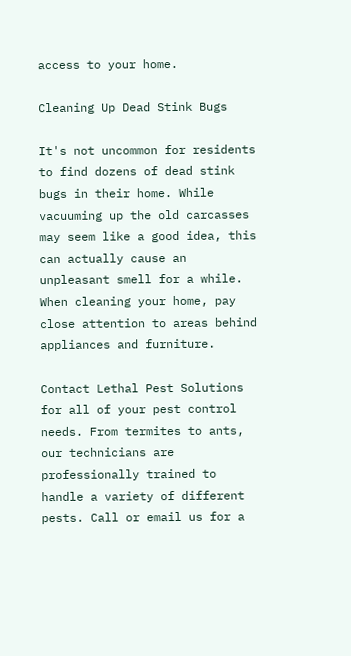access to your home.

Cleaning Up Dead Stink Bugs

It's not uncommon for residents to find dozens of dead stink bugs in their home. While vacuuming up the old carcasses may seem like a good idea, this can actually cause an unpleasant smell for a while. When cleaning your home, pay close attention to areas behind appliances and furniture.

Contact Lethal Pest Solutions for all of your pest control needs. From termites to ants, our technicians are professionally trained to handle a variety of different pests. Call or email us for a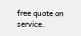free quote on service.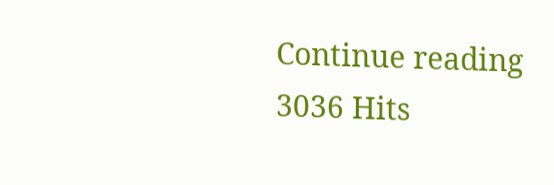Continue reading
3036 Hits